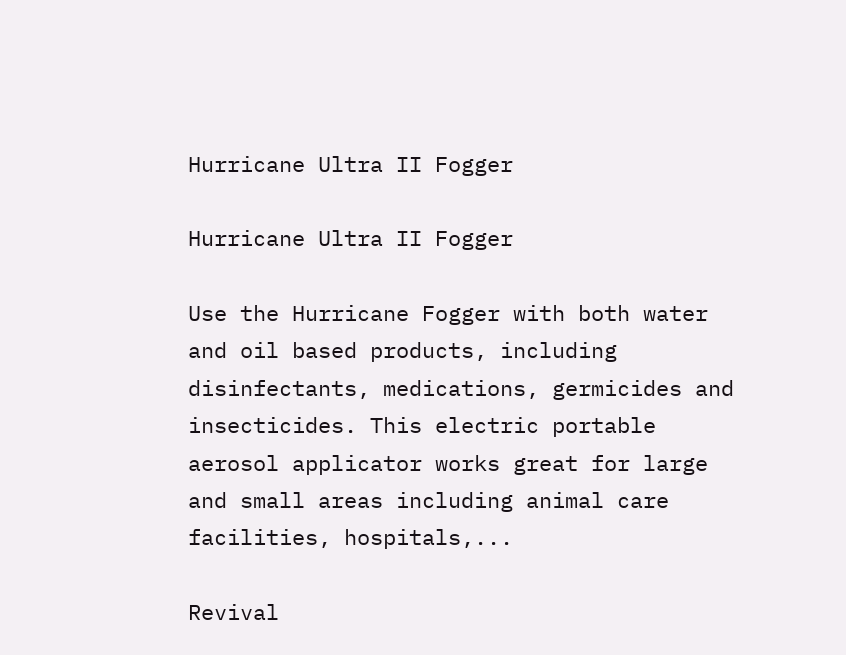Hurricane Ultra II Fogger

Hurricane Ultra II Fogger

Use the Hurricane Fogger with both water and oil based products, including disinfectants, medications, germicides and insecticides. This electric portable aerosol applicator works great for large and small areas including animal care facilities, hospitals,...

Revival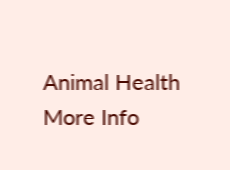Animal Health
More Info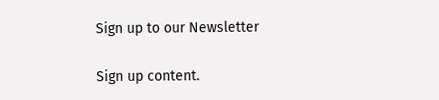Sign up to our Newsletter

Sign up content.